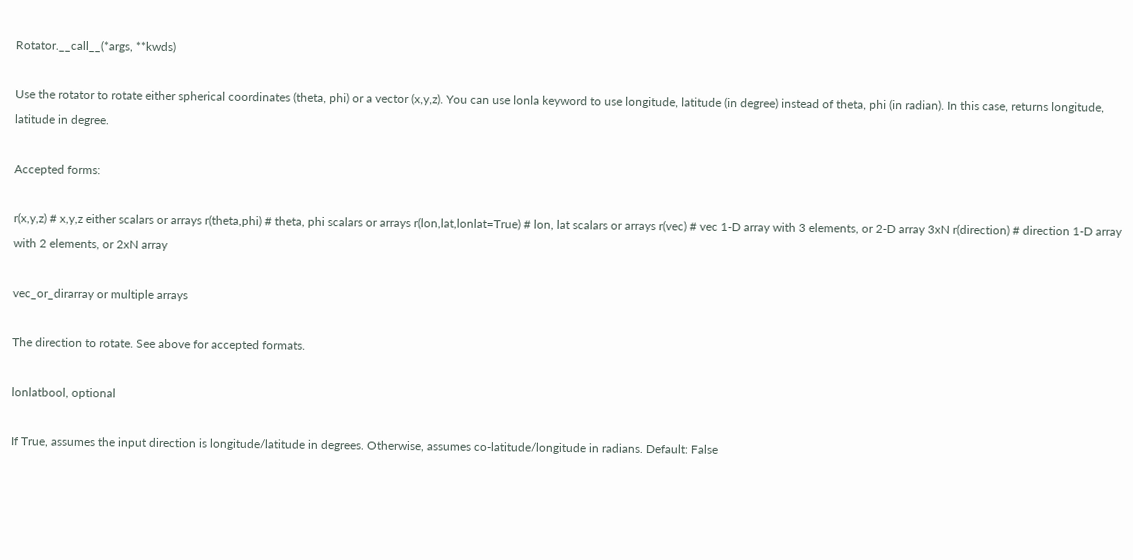Rotator.__call__(*args, **kwds)

Use the rotator to rotate either spherical coordinates (theta, phi) or a vector (x,y,z). You can use lonla keyword to use longitude, latitude (in degree) instead of theta, phi (in radian). In this case, returns longitude, latitude in degree.

Accepted forms:

r(x,y,z) # x,y,z either scalars or arrays r(theta,phi) # theta, phi scalars or arrays r(lon,lat,lonlat=True) # lon, lat scalars or arrays r(vec) # vec 1-D array with 3 elements, or 2-D array 3xN r(direction) # direction 1-D array with 2 elements, or 2xN array

vec_or_dirarray or multiple arrays

The direction to rotate. See above for accepted formats.

lonlatbool, optional

If True, assumes the input direction is longitude/latitude in degrees. Otherwise, assumes co-latitude/longitude in radians. Default: False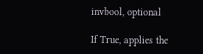invbool, optional

If True, applies the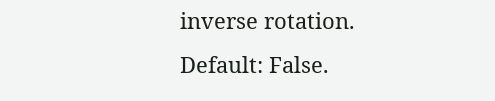inverse rotation. Default: False.